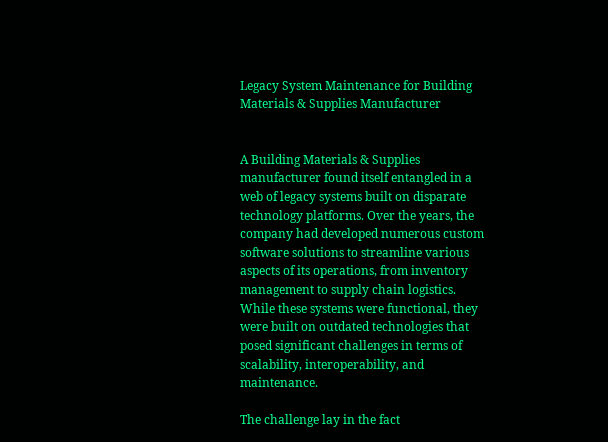Legacy System Maintenance for Building Materials & Supplies Manufacturer


A Building Materials & Supplies manufacturer found itself entangled in a web of legacy systems built on disparate technology platforms. Over the years, the company had developed numerous custom software solutions to streamline various aspects of its operations, from inventory management to supply chain logistics. While these systems were functional, they were built on outdated technologies that posed significant challenges in terms of scalability, interoperability, and maintenance.

The challenge lay in the fact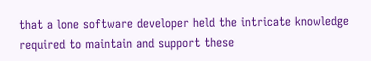that a lone software developer held the intricate knowledge required to maintain and support these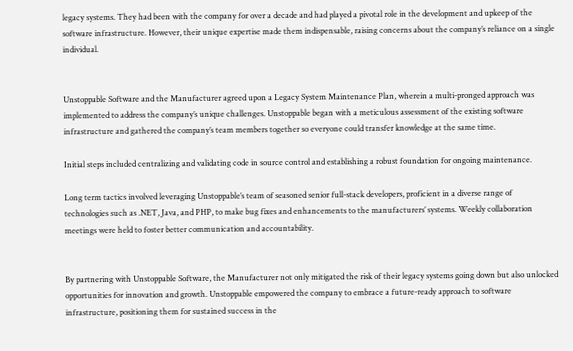legacy systems. They had been with the company for over a decade and had played a pivotal role in the development and upkeep of the software infrastructure. However, their unique expertise made them indispensable, raising concerns about the company’s reliance on a single individual.


Unstoppable Software and the Manufacturer agreed upon a Legacy System Maintenance Plan, wherein a multi-pronged approach was implemented to address the company’s unique challenges. Unstoppable began with a meticulous assessment of the existing software infrastructure and gathered the company’s team members together so everyone could transfer knowledge at the same time.

Initial steps included centralizing and validating code in source control and establishing a robust foundation for ongoing maintenance.

Long term tactics involved leveraging Unstoppable’s team of seasoned senior full-stack developers, proficient in a diverse range of technologies such as .NET, Java, and PHP, to make bug fixes and enhancements to the manufacturers’ systems. Weekly collaboration meetings were held to foster better communication and accountability.


By partnering with Unstoppable Software, the Manufacturer not only mitigated the risk of their legacy systems going down but also unlocked opportunities for innovation and growth. Unstoppable empowered the company to embrace a future-ready approach to software infrastructure, positioning them for sustained success in the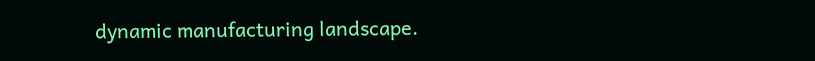dynamic manufacturing landscape.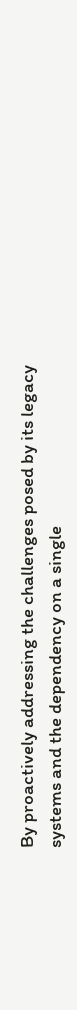By proactively addressing the challenges posed by its legacy systems and the dependency on a single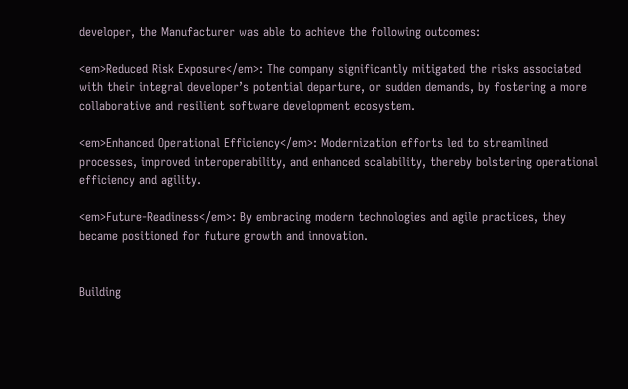developer, the Manufacturer was able to achieve the following outcomes:

<em>Reduced Risk Exposure</em>: The company significantly mitigated the risks associated with their integral developer’s potential departure, or sudden demands, by fostering a more collaborative and resilient software development ecosystem.

<em>Enhanced Operational Efficiency</em>: Modernization efforts led to streamlined processes, improved interoperability, and enhanced scalability, thereby bolstering operational efficiency and agility.

<em>Future-Readiness</em>: By embracing modern technologies and agile practices, they became positioned for future growth and innovation.


Building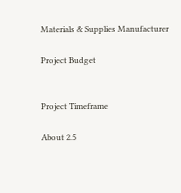Materials & Supplies Manufacturer

Project Budget


Project Timeframe

About 2.5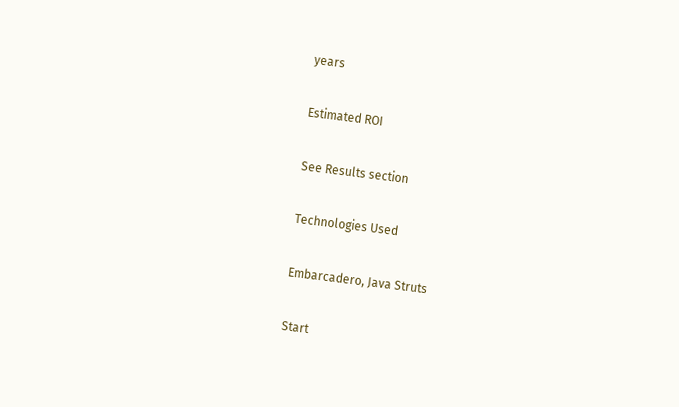years

Estimated ROI

See Results section

Technologies Used

Embarcadero, Java Struts

Start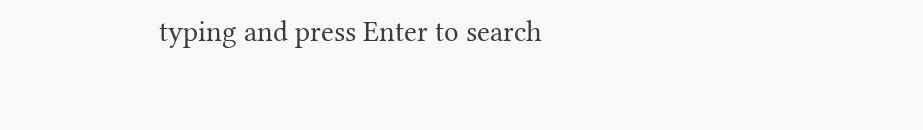typing and press Enter to search